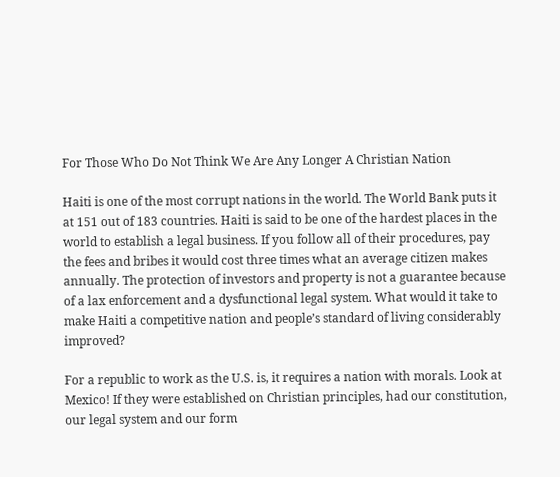For Those Who Do Not Think We Are Any Longer A Christian Nation

Haiti is one of the most corrupt nations in the world. The World Bank puts it at 151 out of 183 countries. Haiti is said to be one of the hardest places in the world to establish a legal business. If you follow all of their procedures, pay the fees and bribes it would cost three times what an average citizen makes annually. The protection of investors and property is not a guarantee because of a lax enforcement and a dysfunctional legal system. What would it take to make Haiti a competitive nation and people’s standard of living considerably improved?

For a republic to work as the U.S. is, it requires a nation with morals. Look at Mexico! If they were established on Christian principles, had our constitution, our legal system and our form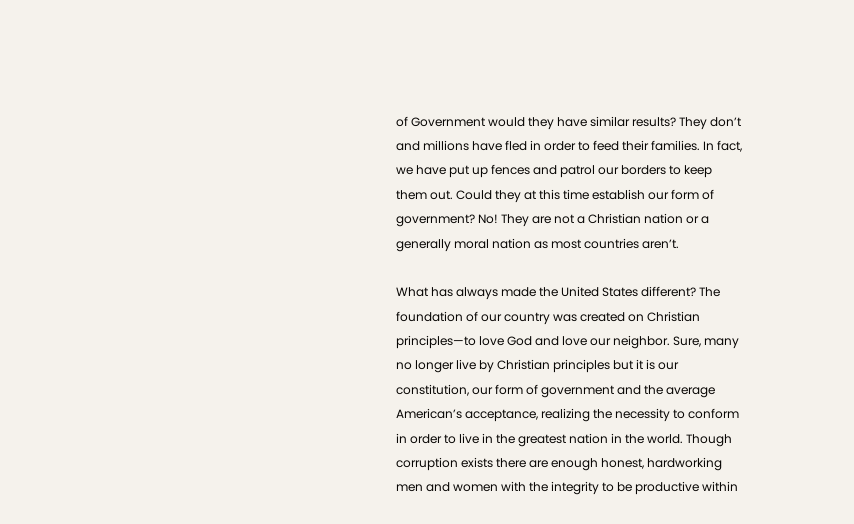of Government would they have similar results? They don’t and millions have fled in order to feed their families. In fact, we have put up fences and patrol our borders to keep them out. Could they at this time establish our form of government? No! They are not a Christian nation or a generally moral nation as most countries aren’t.

What has always made the United States different? The foundation of our country was created on Christian principles—to love God and love our neighbor. Sure, many no longer live by Christian principles but it is our constitution, our form of government and the average American’s acceptance, realizing the necessity to conform in order to live in the greatest nation in the world. Though corruption exists there are enough honest, hardworking men and women with the integrity to be productive within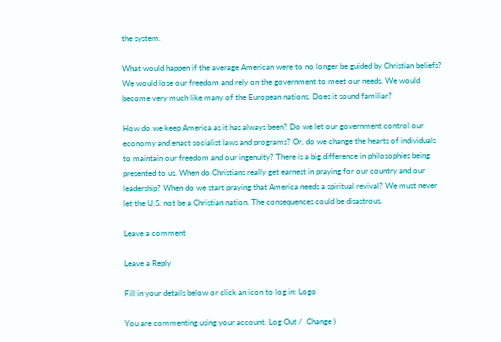the system.

What would happen if the average American were to no longer be guided by Christian beliefs? We would lose our freedom and rely on the government to meet our needs. We would become very much like many of the European nations. Does it sound familiar?

How do we keep America as it has always been? Do we let our government control our economy and enact socialist laws and programs? Or, do we change the hearts of individuals to maintain our freedom and our ingenuity? There is a big difference in philosophies being presented to us. When do Christians really get earnest in praying for our country and our leadership? When do we start praying that America needs a spiritual revival? We must never let the U.S. not be a Christian nation. The consequences could be disastrous.

Leave a comment

Leave a Reply

Fill in your details below or click an icon to log in: Logo

You are commenting using your account. Log Out /  Change )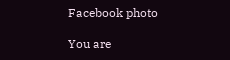Facebook photo

You are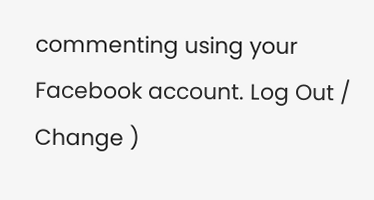commenting using your Facebook account. Log Out /  Change )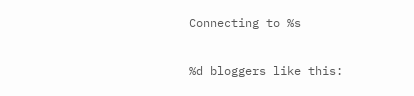Connecting to %s

%d bloggers like this: